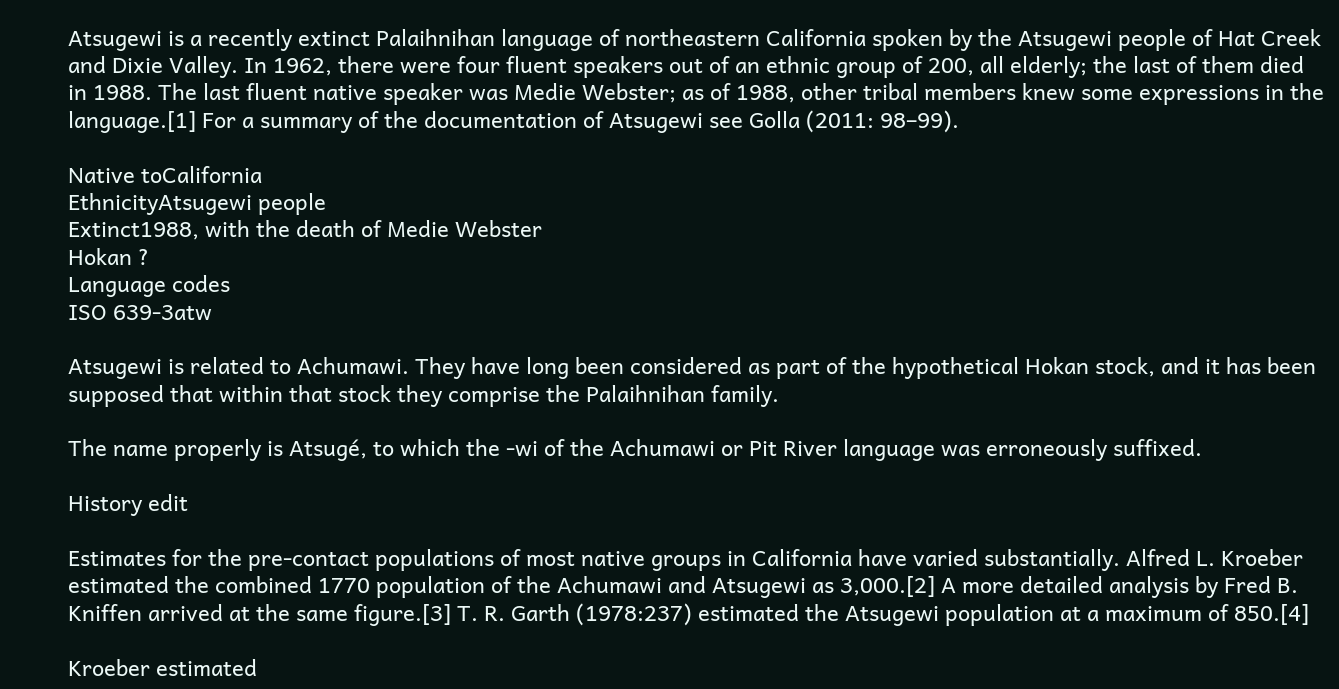Atsugewi is a recently extinct Palaihnihan language of northeastern California spoken by the Atsugewi people of Hat Creek and Dixie Valley. In 1962, there were four fluent speakers out of an ethnic group of 200, all elderly; the last of them died in 1988. The last fluent native speaker was Medie Webster; as of 1988, other tribal members knew some expressions in the language.[1] For a summary of the documentation of Atsugewi see Golla (2011: 98–99).

Native toCalifornia
EthnicityAtsugewi people
Extinct1988, with the death of Medie Webster
Hokan ?
Language codes
ISO 639-3atw

Atsugewi is related to Achumawi. They have long been considered as part of the hypothetical Hokan stock, and it has been supposed that within that stock they comprise the Palaihnihan family.

The name properly is Atsugé, to which the -wi of the Achumawi or Pit River language was erroneously suffixed.

History edit

Estimates for the pre-contact populations of most native groups in California have varied substantially. Alfred L. Kroeber estimated the combined 1770 population of the Achumawi and Atsugewi as 3,000.[2] A more detailed analysis by Fred B. Kniffen arrived at the same figure.[3] T. R. Garth (1978:237) estimated the Atsugewi population at a maximum of 850.[4]

Kroeber estimated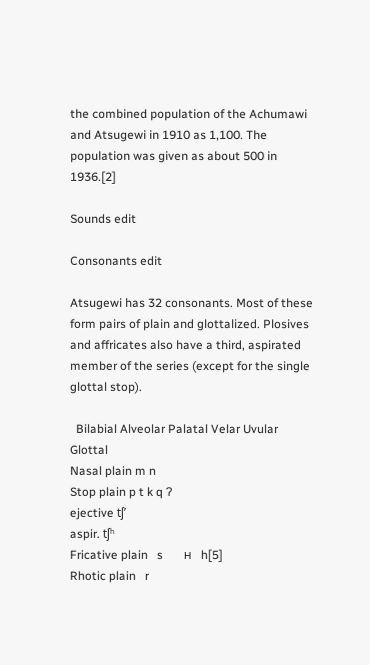the combined population of the Achumawi and Atsugewi in 1910 as 1,100. The population was given as about 500 in 1936.[2]

Sounds edit

Consonants edit

Atsugewi has 32 consonants. Most of these form pairs of plain and glottalized. Plosives and affricates also have a third, aspirated member of the series (except for the single glottal stop).

  Bilabial Alveolar Palatal Velar Uvular Glottal
Nasal plain m n
Stop plain p t k q ʔ
ejective tʃʼ
aspir. tʃʰ
Fricative plain   s       ʜ   h[5]
Rhotic plain   r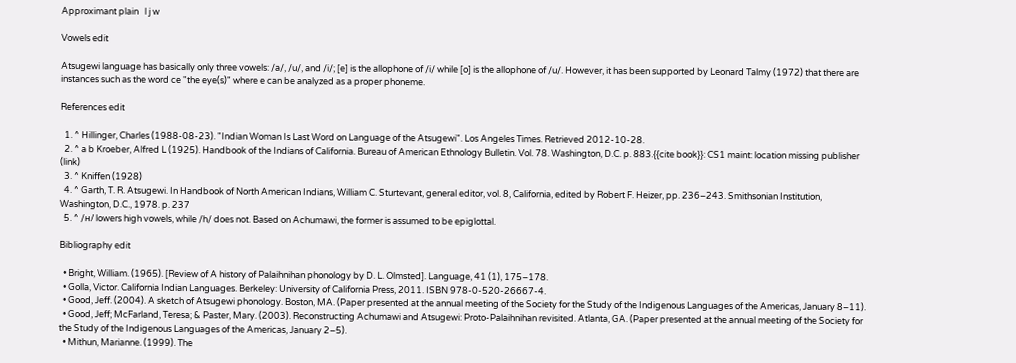Approximant plain   l j w

Vowels edit

Atsugewi language has basically only three vowels: /a/, /u/, and /i/; [e] is the allophone of /i/ while [o] is the allophone of /u/. However, it has been supported by Leonard Talmy (1972) that there are instances such as the word ce "the eye(s)" where e can be analyzed as a proper phoneme.

References edit

  1. ^ Hillinger, Charles (1988-08-23). "Indian Woman Is Last Word on Language of the Atsugewi". Los Angeles Times. Retrieved 2012-10-28.
  2. ^ a b Kroeber, Alfred L (1925). Handbook of the Indians of California. Bureau of American Ethnology Bulletin. Vol. 78. Washington, D.C. p. 883.{{cite book}}: CS1 maint: location missing publisher (link)
  3. ^ Kniffen (1928)
  4. ^ Garth, T. R. Atsugewi. In Handbook of North American Indians, William C. Sturtevant, general editor, vol. 8, California, edited by Robert F. Heizer, pp. 236–243. Smithsonian Institution, Washington, D.C., 1978. p. 237
  5. ^ /ʜ/ lowers high vowels, while /h/ does not. Based on Achumawi, the former is assumed to be epiglottal.

Bibliography edit

  • Bright, William. (1965). [Review of A history of Palaihnihan phonology by D. L. Olmsted]. Language, 41 (1), 175–178.
  • Golla, Victor. California Indian Languages. Berkeley: University of California Press, 2011. ISBN 978-0-520-26667-4.
  • Good, Jeff. (2004). A sketch of Atsugewi phonology. Boston, MA. (Paper presented at the annual meeting of the Society for the Study of the Indigenous Languages of the Americas, January 8–11).
  • Good, Jeff; McFarland, Teresa; & Paster, Mary. (2003). Reconstructing Achumawi and Atsugewi: Proto-Palaihnihan revisited. Atlanta, GA. (Paper presented at the annual meeting of the Society for the Study of the Indigenous Languages of the Americas, January 2–5).
  • Mithun, Marianne. (1999). The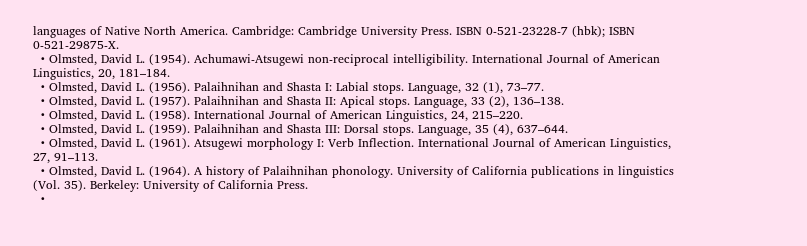languages of Native North America. Cambridge: Cambridge University Press. ISBN 0-521-23228-7 (hbk); ISBN 0-521-29875-X.
  • Olmsted, David L. (1954). Achumawi-Atsugewi non-reciprocal intelligibility. International Journal of American Linguistics, 20, 181–184.
  • Olmsted, David L. (1956). Palaihnihan and Shasta I: Labial stops. Language, 32 (1), 73–77.
  • Olmsted, David L. (1957). Palaihnihan and Shasta II: Apical stops. Language, 33 (2), 136–138.
  • Olmsted, David L. (1958). International Journal of American Linguistics, 24, 215–220.
  • Olmsted, David L. (1959). Palaihnihan and Shasta III: Dorsal stops. Language, 35 (4), 637–644.
  • Olmsted, David L. (1961). Atsugewi morphology I: Verb Inflection. International Journal of American Linguistics, 27, 91–113.
  • Olmsted, David L. (1964). A history of Palaihnihan phonology. University of California publications in linguistics (Vol. 35). Berkeley: University of California Press.
  •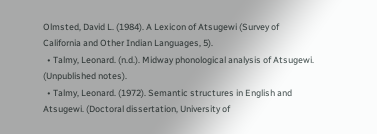Olmsted, David L. (1984). A Lexicon of Atsugewi (Survey of California and Other Indian Languages, 5).
  • Talmy, Leonard. (n.d.). Midway phonological analysis of Atsugewi. (Unpublished notes).
  • Talmy, Leonard. (1972). Semantic structures in English and Atsugewi. (Doctoral dissertation, University of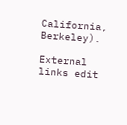California, Berkeley).

External links edit